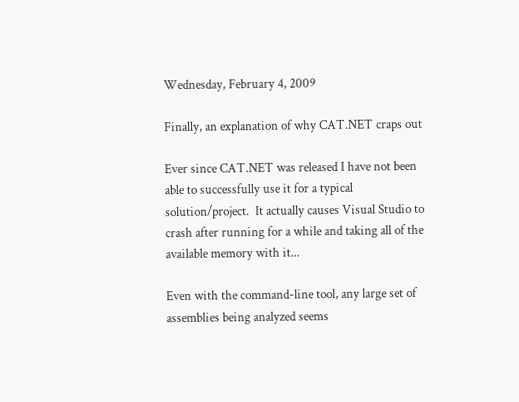Wednesday, February 4, 2009

Finally, an explanation of why CAT.NET craps out

Ever since CAT.NET was released I have not been able to successfully use it for a typical solution/project.  It actually causes Visual Studio to crash after running for a while and taking all of the available memory with it...

Even with the command-line tool, any large set of assemblies being analyzed seems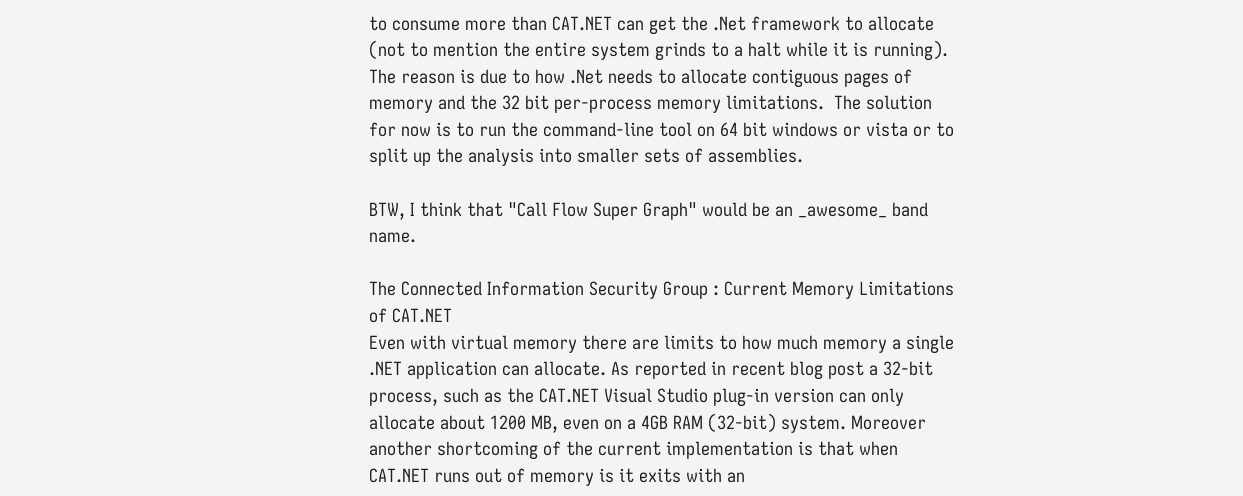to consume more than CAT.NET can get the .Net framework to allocate (not to mention the entire system grinds to a halt while it is running).  The reason is due to how .Net needs to allocate contiguous pages of memory and the 32 bit per-process memory limitations.  The solution for now is to run the command-line tool on 64 bit windows or vista or to split up the analysis into smaller sets of assemblies.

BTW, I think that "Call Flow Super Graph" would be an _awesome_ band name.

The Connected Information Security Group : Current Memory Limitations of CAT.NET
Even with virtual memory there are limits to how much memory a single .NET application can allocate. As reported in recent blog post a 32-bit process, such as the CAT.NET Visual Studio plug-in version can only allocate about 1200 MB, even on a 4GB RAM (32-bit) system. Moreover another shortcoming of the current implementation is that when CAT.NET runs out of memory is it exits with an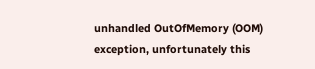unhandled OutOfMemory (OOM) exception, unfortunately this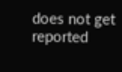does not get reported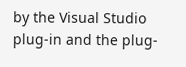by the Visual Studio plug-in and the plug-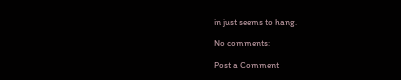in just seems to hang.

No comments:

Post a Comment